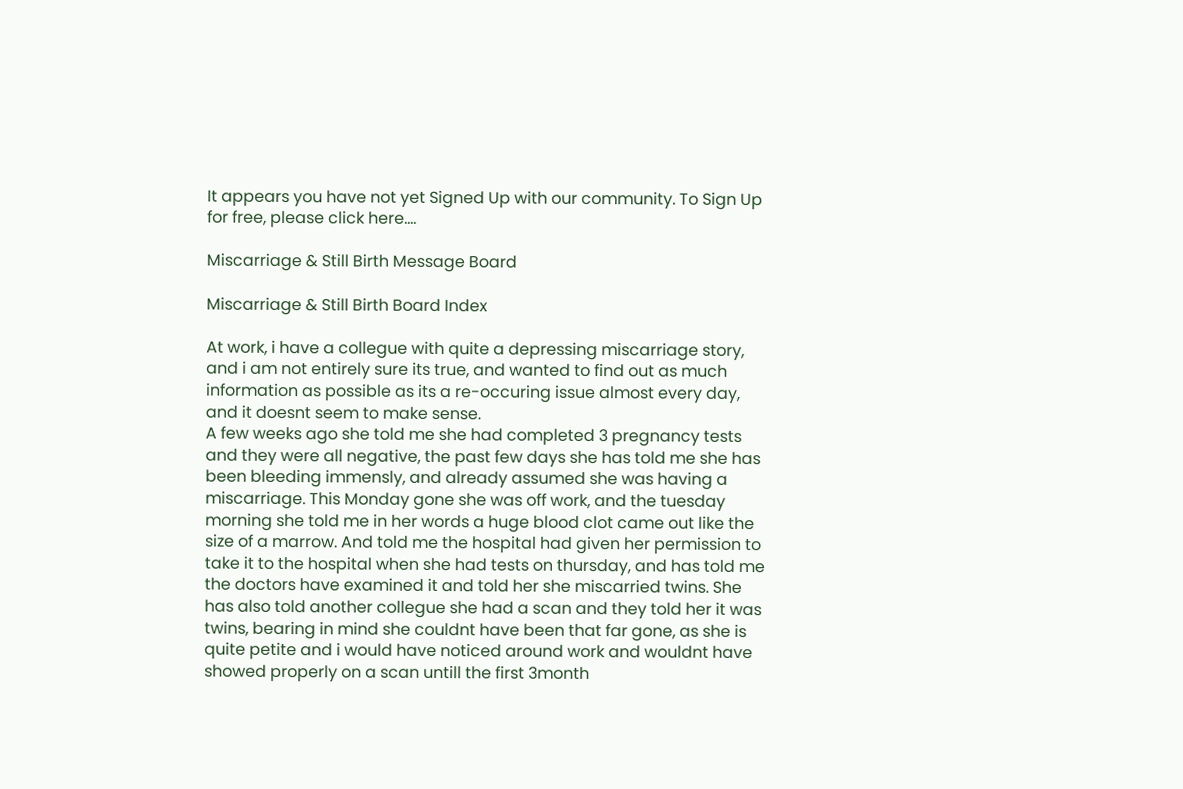It appears you have not yet Signed Up with our community. To Sign Up for free, please click here....

Miscarriage & Still Birth Message Board

Miscarriage & Still Birth Board Index

At work, i have a collegue with quite a depressing miscarriage story, and i am not entirely sure its true, and wanted to find out as much information as possible as its a re-occuring issue almost every day, and it doesnt seem to make sense.
A few weeks ago she told me she had completed 3 pregnancy tests and they were all negative, the past few days she has told me she has been bleeding immensly, and already assumed she was having a miscarriage. This Monday gone she was off work, and the tuesday morning she told me in her words a huge blood clot came out like the size of a marrow. And told me the hospital had given her permission to take it to the hospital when she had tests on thursday, and has told me the doctors have examined it and told her she miscarried twins. She has also told another collegue she had a scan and they told her it was twins, bearing in mind she couldnt have been that far gone, as she is quite petite and i would have noticed around work and wouldnt have showed properly on a scan untill the first 3month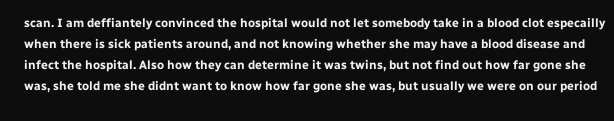scan. I am deffiantely convinced the hospital would not let somebody take in a blood clot especailly when there is sick patients around, and not knowing whether she may have a blood disease and infect the hospital. Also how they can determine it was twins, but not find out how far gone she was, she told me she didnt want to know how far gone she was, but usually we were on our period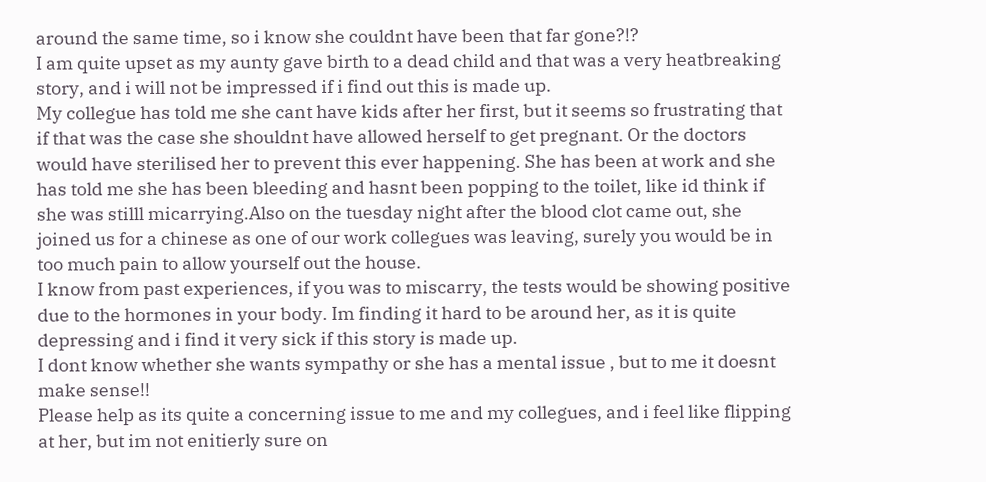around the same time, so i know she couldnt have been that far gone?!?
I am quite upset as my aunty gave birth to a dead child and that was a very heatbreaking story, and i will not be impressed if i find out this is made up.
My collegue has told me she cant have kids after her first, but it seems so frustrating that if that was the case she shouldnt have allowed herself to get pregnant. Or the doctors would have sterilised her to prevent this ever happening. She has been at work and she has told me she has been bleeding and hasnt been popping to the toilet, like id think if she was stilll micarrying.Also on the tuesday night after the blood clot came out, she joined us for a chinese as one of our work collegues was leaving, surely you would be in too much pain to allow yourself out the house.
I know from past experiences, if you was to miscarry, the tests would be showing positive due to the hormones in your body. Im finding it hard to be around her, as it is quite depressing and i find it very sick if this story is made up.
I dont know whether she wants sympathy or she has a mental issue , but to me it doesnt make sense!!
Please help as its quite a concerning issue to me and my collegues, and i feel like flipping at her, but im not enitierly sure on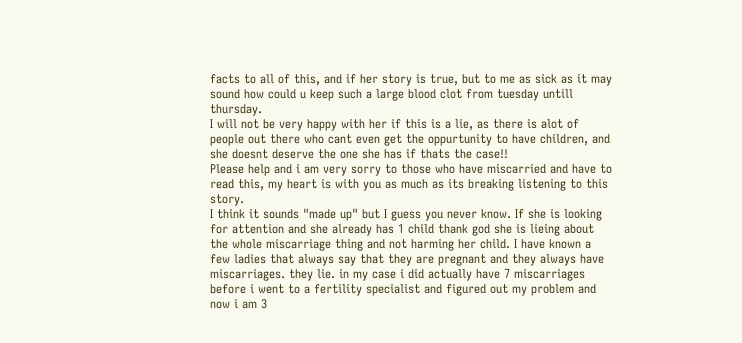facts to all of this, and if her story is true, but to me as sick as it may sound how could u keep such a large blood clot from tuesday untill thursday.
I will not be very happy with her if this is a lie, as there is alot of people out there who cant even get the oppurtunity to have children, and she doesnt deserve the one she has if thats the case!!
Please help and i am very sorry to those who have miscarried and have to read this, my heart is with you as much as its breaking listening to this story.
I think it sounds "made up" but I guess you never know. If she is looking for attention and she already has 1 child thank god she is lieing about the whole miscarriage thing and not harming her child. I have known a few ladies that always say that they are pregnant and they always have miscarriages. they lie. in my case i did actually have 7 miscarriages before i went to a fertility specialist and figured out my problem and now i am 3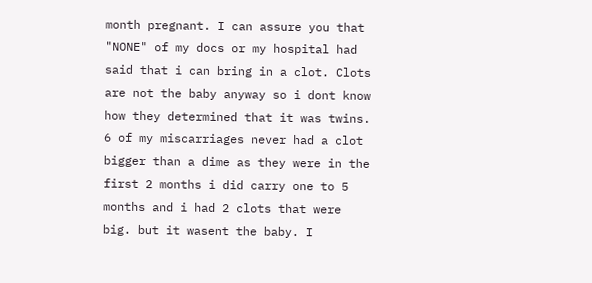month pregnant. I can assure you that "NONE" of my docs or my hospital had said that i can bring in a clot. Clots are not the baby anyway so i dont know how they determined that it was twins. 6 of my miscarriages never had a clot bigger than a dime as they were in the first 2 months i did carry one to 5 months and i had 2 clots that were big. but it wasent the baby. I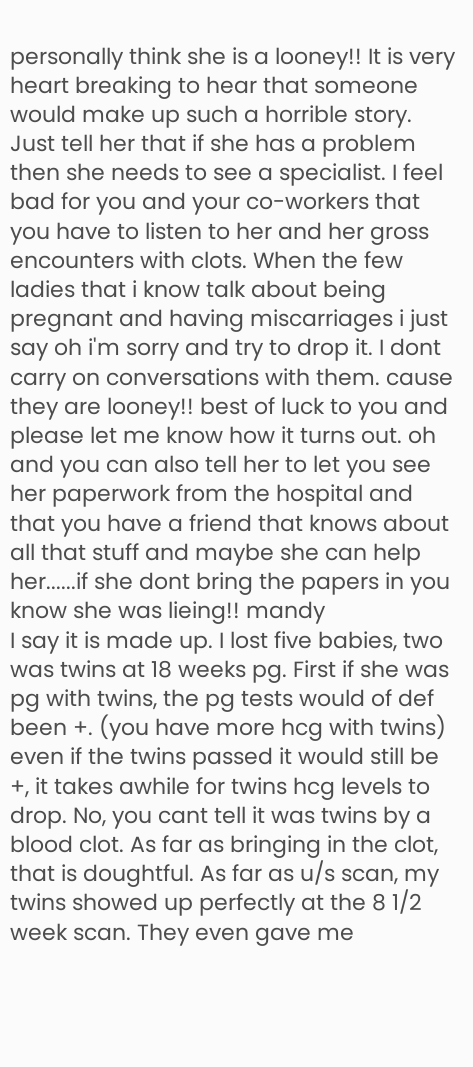personally think she is a looney!! It is very heart breaking to hear that someone would make up such a horrible story. Just tell her that if she has a problem then she needs to see a specialist. I feel bad for you and your co-workers that you have to listen to her and her gross encounters with clots. When the few ladies that i know talk about being pregnant and having miscarriages i just say oh i'm sorry and try to drop it. I dont carry on conversations with them. cause they are looney!! best of luck to you and please let me know how it turns out. oh and you can also tell her to let you see her paperwork from the hospital and that you have a friend that knows about all that stuff and maybe she can help her......if she dont bring the papers in you know she was lieing!! mandy
I say it is made up. I lost five babies, two was twins at 18 weeks pg. First if she was pg with twins, the pg tests would of def been +. (you have more hcg with twins) even if the twins passed it would still be +, it takes awhile for twins hcg levels to drop. No, you cant tell it was twins by a blood clot. As far as bringing in the clot, that is doughtful. As far as u/s scan, my twins showed up perfectly at the 8 1/2 week scan. They even gave me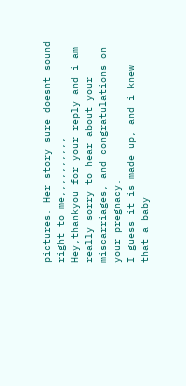pictures. Her story sure doesnt sound right to me,,,,,,,,,,
Hey,thankyou for your reply and i am really sorry to hear about your miscarriages, and congratulations on your pregnacy.
I guess it is made up, and i knew that a baby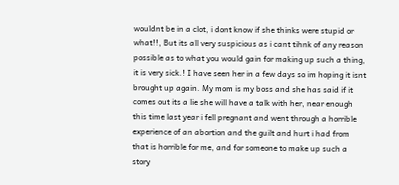wouldnt be in a clot, i dont know if she thinks were stupid or what!!, But its all very suspicious as i cant tihnk of any reason possible as to what you would gain for making up such a thing, it is very sick.! I have seen her in a few days so im hoping it isnt brought up again. My mom is my boss and she has said if it comes out its a lie she will have a talk with her, near enough this time last year i fell pregnant and went through a horrible experience of an abortion and the guilt and hurt i had from that is horrible for me, and for someone to make up such a story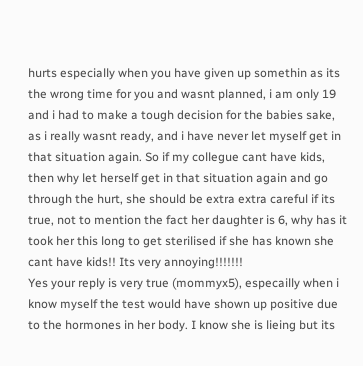hurts especially when you have given up somethin as its the wrong time for you and wasnt planned, i am only 19 and i had to make a tough decision for the babies sake, as i really wasnt ready, and i have never let myself get in that situation again. So if my collegue cant have kids, then why let herself get in that situation again and go through the hurt, she should be extra extra careful if its true, not to mention the fact her daughter is 6, why has it took her this long to get sterilised if she has known she cant have kids!! Its very annoying!!!!!!!
Yes your reply is very true (mommyx5), especailly when i know myself the test would have shown up positive due to the hormones in her body. I know she is lieing but its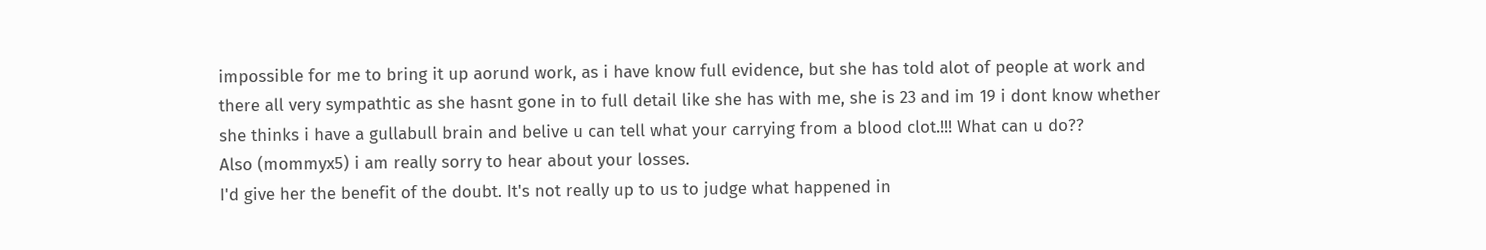impossible for me to bring it up aorund work, as i have know full evidence, but she has told alot of people at work and there all very sympathtic as she hasnt gone in to full detail like she has with me, she is 23 and im 19 i dont know whether she thinks i have a gullabull brain and belive u can tell what your carrying from a blood clot.!!! What can u do??
Also (mommyx5) i am really sorry to hear about your losses.
I'd give her the benefit of the doubt. It's not really up to us to judge what happened in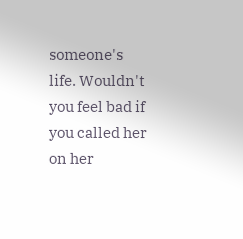someone's life. Wouldn't you feel bad if you called her on her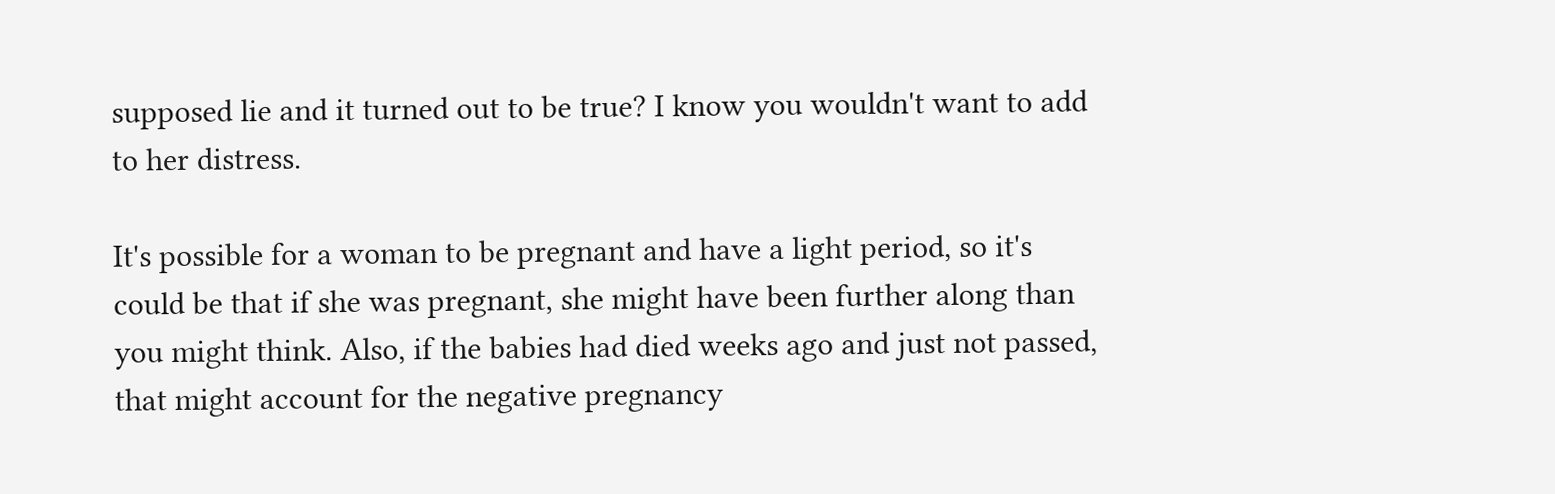supposed lie and it turned out to be true? I know you wouldn't want to add to her distress.

It's possible for a woman to be pregnant and have a light period, so it's could be that if she was pregnant, she might have been further along than you might think. Also, if the babies had died weeks ago and just not passed, that might account for the negative pregnancy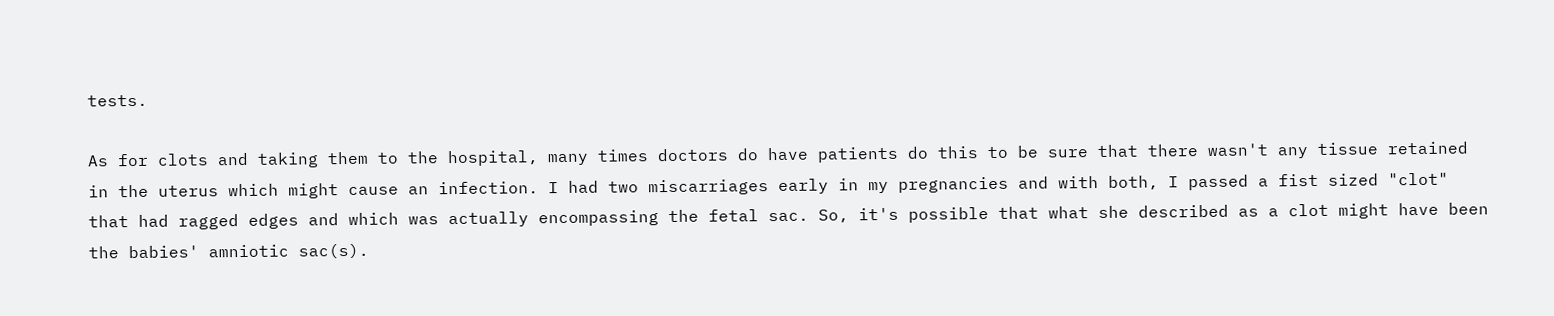tests.

As for clots and taking them to the hospital, many times doctors do have patients do this to be sure that there wasn't any tissue retained in the uterus which might cause an infection. I had two miscarriages early in my pregnancies and with both, I passed a fist sized "clot" that had ragged edges and which was actually encompassing the fetal sac. So, it's possible that what she described as a clot might have been the babies' amniotic sac(s).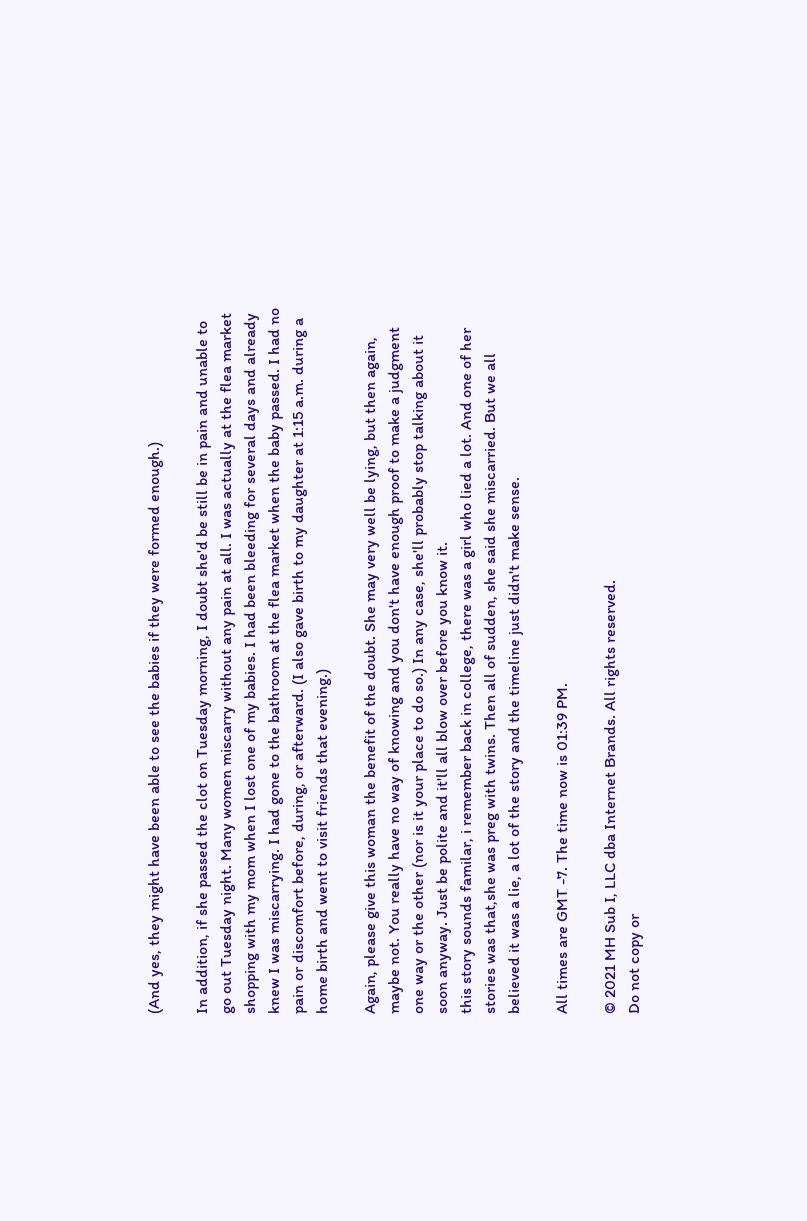(And yes, they might have been able to see the babies if they were formed enough.)

In addition, if she passed the clot on Tuesday morning, I doubt she'd be still be in pain and unable to go out Tuesday night. Many women miscarry without any pain at all. I was actually at the flea market shopping with my mom when I lost one of my babies. I had been bleeding for several days and already knew I was miscarrying. I had gone to the bathroom at the flea market when the baby passed. I had no pain or discomfort before, during, or afterward. (I also gave birth to my daughter at 1:15 a.m. during a home birth and went to visit friends that evening.)

Again, please give this woman the benefit of the doubt. She may very well be lying, but then again, maybe not. You really have no way of knowing and you don't have enough proof to make a judgment one way or the other (nor is it your place to do so.) In any case, she'll probably stop talking about it soon anyway. Just be polite and it'll all blow over before you know it.
this story sounds familar, i remember back in college, there was a girl who lied a lot. And one of her stories was that,she was preg with twins. Then all of sudden, she said she miscarried. But we all believed it was a lie, a lot of the story and the timeline just didn't make sense.

All times are GMT -7. The time now is 01:39 PM.

© 2021 MH Sub I, LLC dba Internet Brands. All rights reserved.
Do not copy or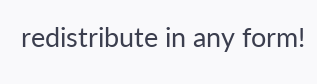redistribute in any form!